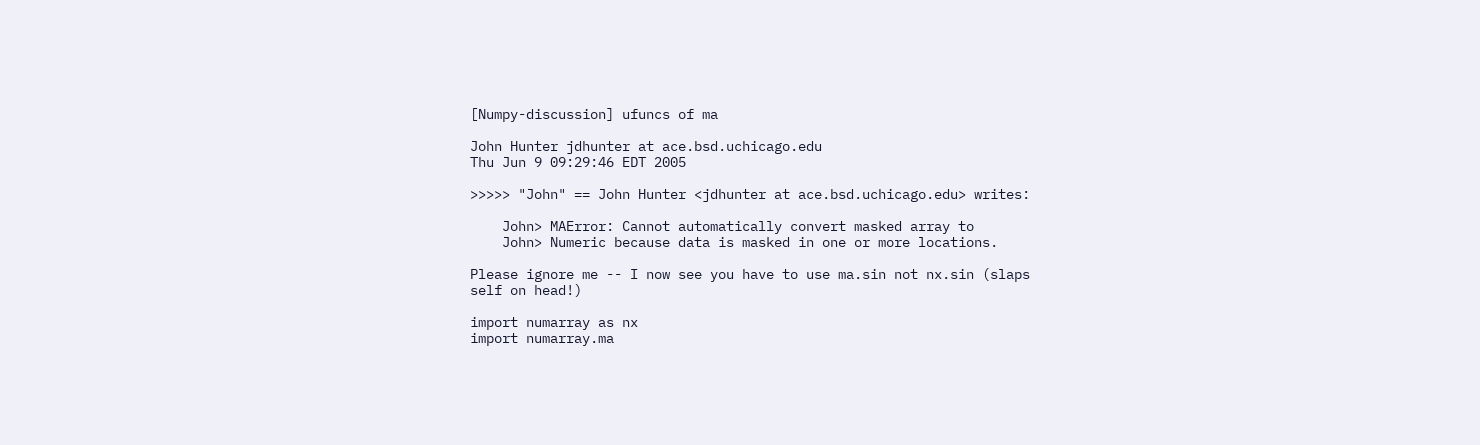[Numpy-discussion] ufuncs of ma

John Hunter jdhunter at ace.bsd.uchicago.edu
Thu Jun 9 09:29:46 EDT 2005

>>>>> "John" == John Hunter <jdhunter at ace.bsd.uchicago.edu> writes:

    John> MAError: Cannot automatically convert masked array to
    John> Numeric because data is masked in one or more locations.

Please ignore me -- I now see you have to use ma.sin not nx.sin (slaps
self on head!)

import numarray as nx
import numarray.ma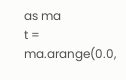as ma
t = ma.arange(0.0,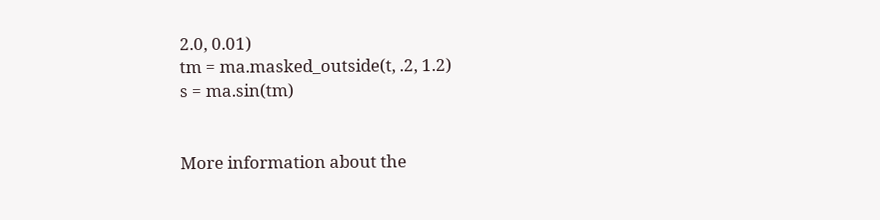2.0, 0.01)
tm = ma.masked_outside(t, .2, 1.2)
s = ma.sin(tm)


More information about the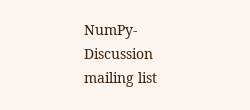NumPy-Discussion mailing list